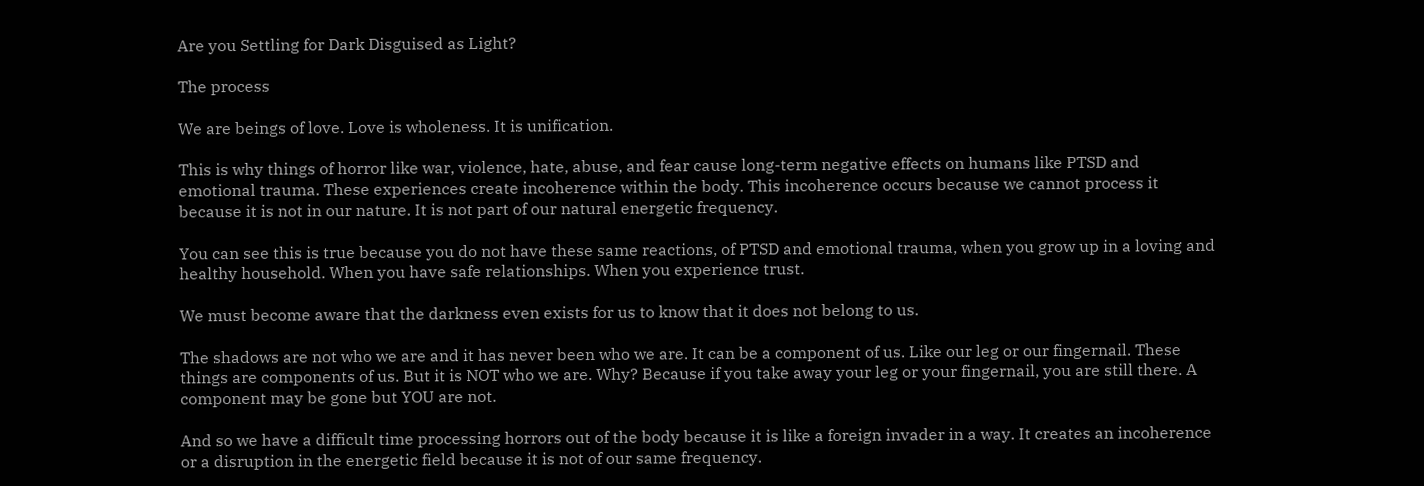Are you Settling for Dark Disguised as Light?

The process

We are beings of love. Love is wholeness. It is unification.

This is why things of horror like war, violence, hate, abuse, and fear cause long-term negative effects on humans like PTSD and emotional trauma. These experiences create incoherence within the body. This incoherence occurs because we cannot process it because it is not in our nature. It is not part of our natural energetic frequency.

You can see this is true because you do not have these same reactions, of PTSD and emotional trauma, when you grow up in a loving and healthy household. When you have safe relationships. When you experience trust.

We must become aware that the darkness even exists for us to know that it does not belong to us.

The shadows are not who we are and it has never been who we are. It can be a component of us. Like our leg or our fingernail. These things are components of us. But it is NOT who we are. Why? Because if you take away your leg or your fingernail, you are still there. A component may be gone but YOU are not.

And so we have a difficult time processing horrors out of the body because it is like a foreign invader in a way. It creates an incoherence or a disruption in the energetic field because it is not of our same frequency.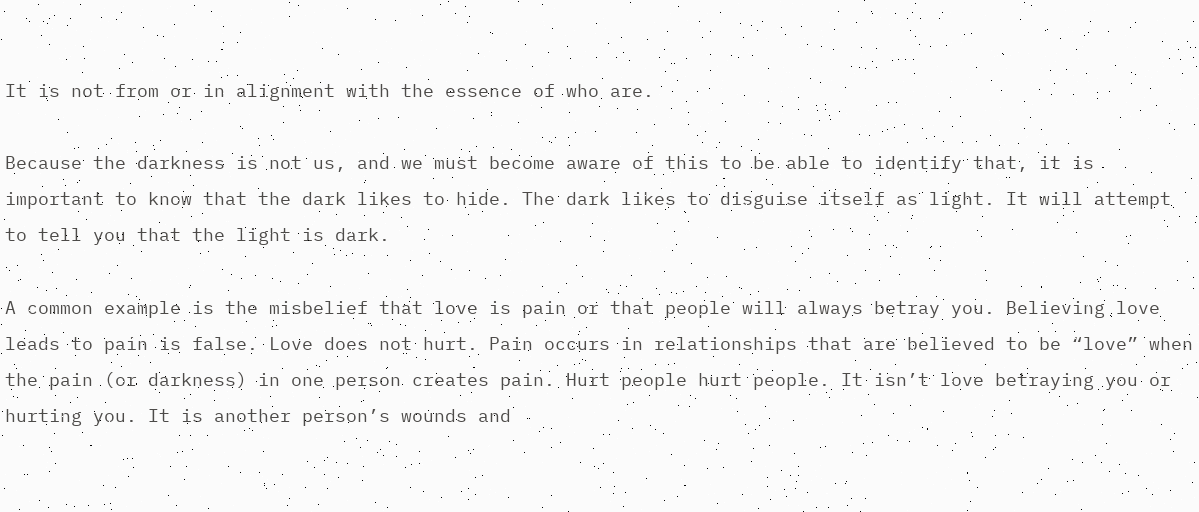It is not from or in alignment with the essence of who are.

Because the darkness is not us, and we must become aware of this to be able to identify that, it is important to know that the dark likes to hide. The dark likes to disguise itself as light. It will attempt to tell you that the light is dark.

A common example is the misbelief that love is pain or that people will always betray you. Believing love leads to pain is false. Love does not hurt. Pain occurs in relationships that are believed to be “love” when the pain (or darkness) in one person creates pain. Hurt people hurt people. It isn’t love betraying you or hurting you. It is another person’s wounds and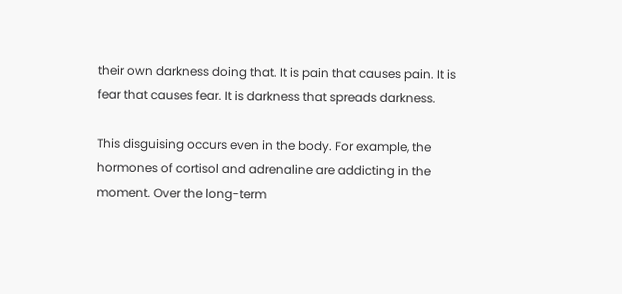their own darkness doing that. It is pain that causes pain. It is fear that causes fear. It is darkness that spreads darkness.

This disguising occurs even in the body. For example, the hormones of cortisol and adrenaline are addicting in the moment. Over the long-term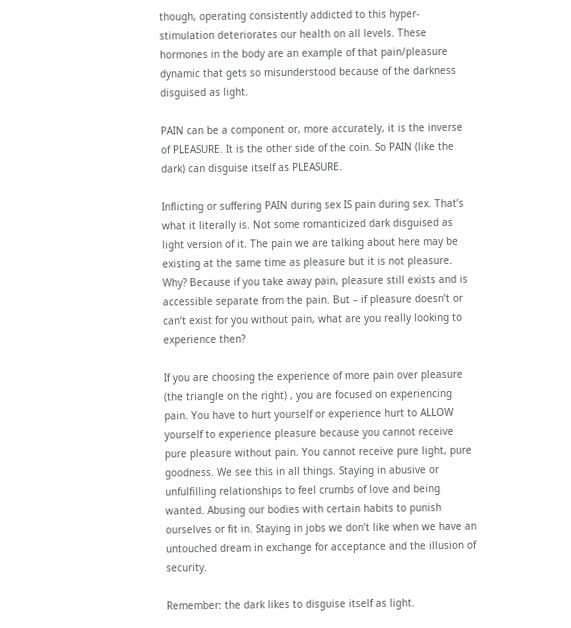though, operating consistently addicted to this hyper-stimulation deteriorates our health on all levels. These hormones in the body are an example of that pain/pleasure dynamic that gets so misunderstood because of the darkness disguised as light.

PAIN can be a component or, more accurately, it is the inverse of PLEASURE. It is the other side of the coin. So PAIN (like the dark) can disguise itself as PLEASURE.

Inflicting or suffering PAIN during sex IS pain during sex. That’s what it literally is. Not some romanticized dark disguised as light version of it. The pain we are talking about here may be existing at the same time as pleasure but it is not pleasure. Why? Because if you take away pain, pleasure still exists and is accessible separate from the pain. But – if pleasure doesn’t or can’t exist for you without pain, what are you really looking to experience then?

If you are choosing the experience of more pain over pleasure (the triangle on the right) , you are focused on experiencing pain. You have to hurt yourself or experience hurt to ALLOW yourself to experience pleasure because you cannot receive pure pleasure without pain. You cannot receive pure light, pure goodness. We see this in all things. Staying in abusive or unfulfilling relationships to feel crumbs of love and being wanted. Abusing our bodies with certain habits to punish ourselves or fit in. Staying in jobs we don’t like when we have an untouched dream in exchange for acceptance and the illusion of security.

Remember: the dark likes to disguise itself as light.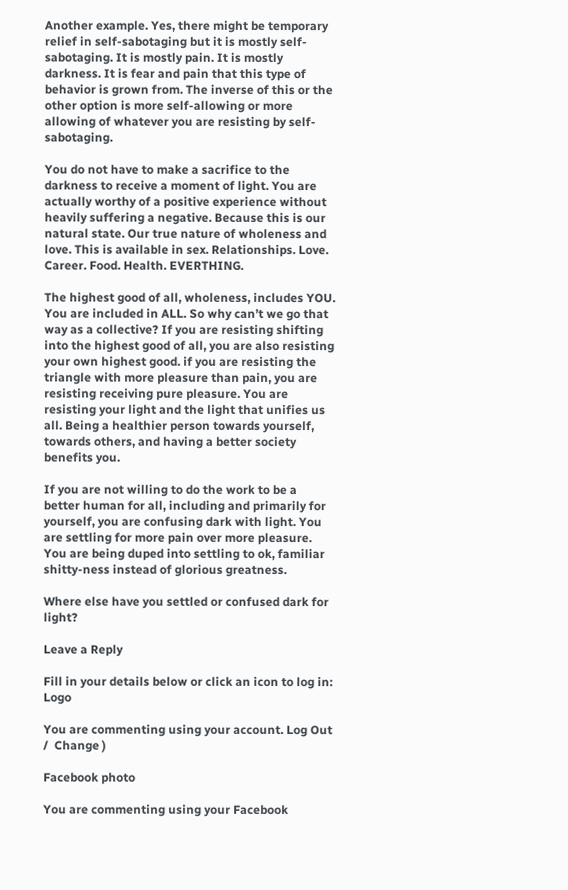Another example. Yes, there might be temporary relief in self-sabotaging but it is mostly self-sabotaging. It is mostly pain. It is mostly darkness. It is fear and pain that this type of behavior is grown from. The inverse of this or the other option is more self-allowing or more allowing of whatever you are resisting by self-sabotaging.

You do not have to make a sacrifice to the darkness to receive a moment of light. You are actually worthy of a positive experience without heavily suffering a negative. Because this is our natural state. Our true nature of wholeness and love. This is available in sex. Relationships. Love. Career. Food. Health. EVERTHING.

The highest good of all, wholeness, includes YOU. You are included in ALL. So why can’t we go that way as a collective? If you are resisting shifting into the highest good of all, you are also resisting your own highest good. if you are resisting the triangle with more pleasure than pain, you are resisting receiving pure pleasure. You are resisting your light and the light that unifies us all. Being a healthier person towards yourself, towards others, and having a better society benefits you.

If you are not willing to do the work to be a better human for all, including and primarily for yourself, you are confusing dark with light. You are settling for more pain over more pleasure. You are being duped into settling to ok, familiar shitty-ness instead of glorious greatness.

Where else have you settled or confused dark for light?

Leave a Reply

Fill in your details below or click an icon to log in: Logo

You are commenting using your account. Log Out /  Change )

Facebook photo

You are commenting using your Facebook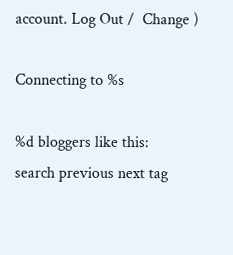account. Log Out /  Change )

Connecting to %s

%d bloggers like this:
search previous next tag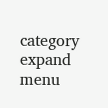category expand menu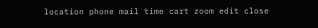location phone mail time cart zoom edit close